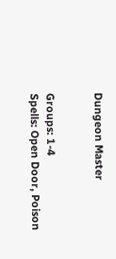Dungeon Master


Groups: 1-4
Spells: Open Door, Poison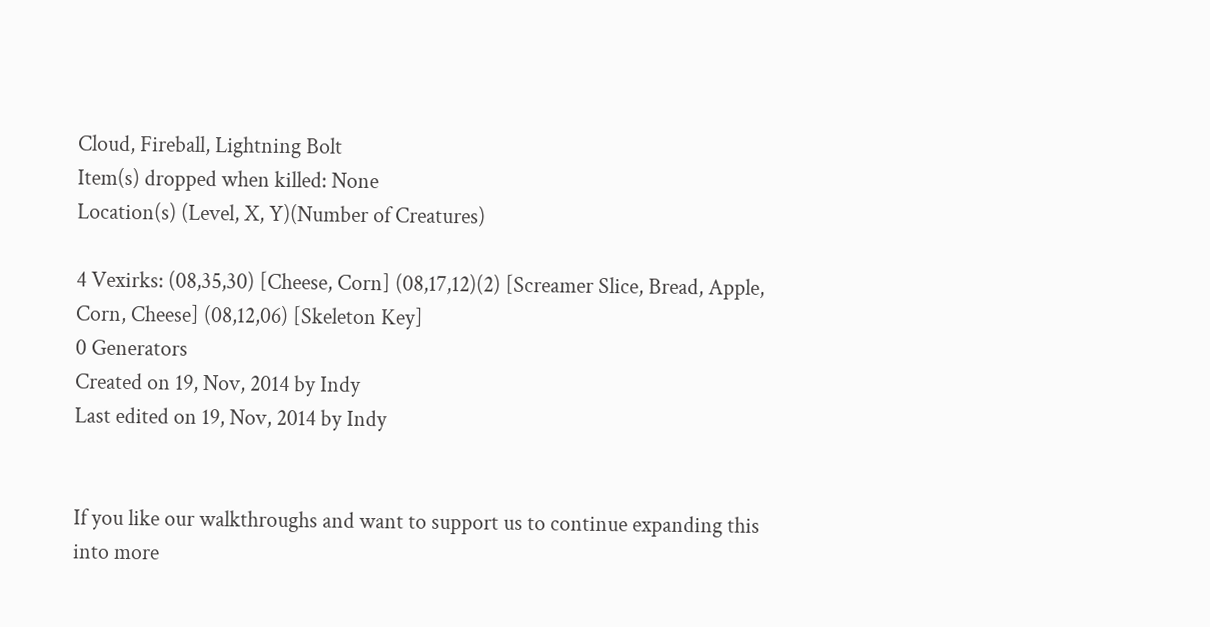Cloud, Fireball, Lightning Bolt
Item(s) dropped when killed: None
Location(s) (Level, X, Y)(Number of Creatures)

4 Vexirks: (08,35,30) [Cheese, Corn] (08,17,12)(2) [Screamer Slice, Bread, Apple, Corn, Cheese] (08,12,06) [Skeleton Key]
0 Generators
Created on 19, Nov, 2014 by Indy
Last edited on 19, Nov, 2014 by Indy


If you like our walkthroughs and want to support us to continue expanding this into more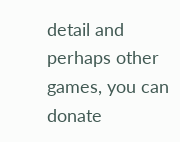detail and perhaps other games, you can donate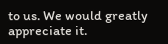to us. We would greatly appreciate it.